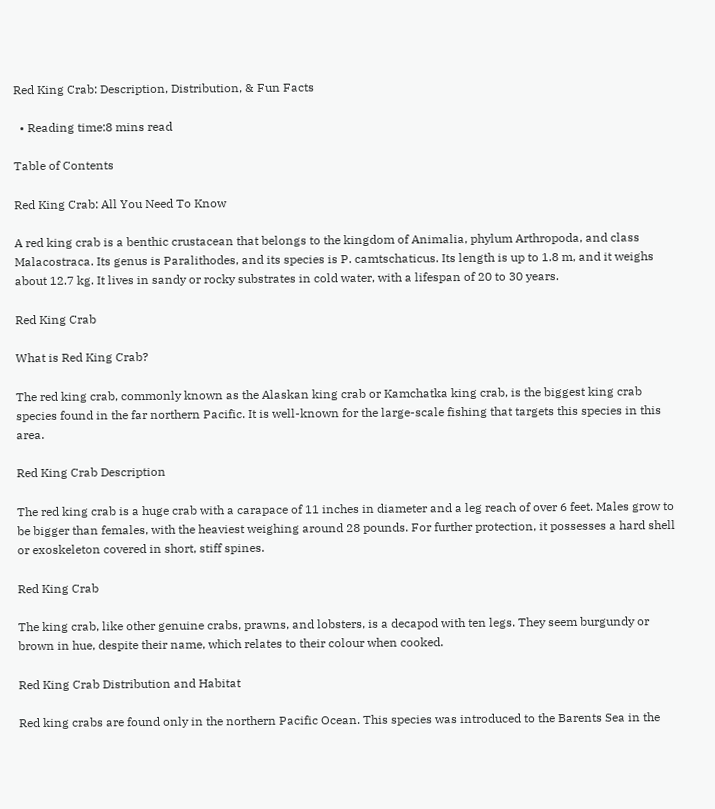Red King Crab: Description, Distribution, & Fun Facts

  • Reading time:8 mins read

Table of Contents

Red King Crab: All You Need To Know

A red king crab is a benthic crustacean that belongs to the kingdom of Animalia, phylum Arthropoda, and class Malacostraca. Its genus is Paralithodes, and its species is P. camtschaticus. Its length is up to 1.8 m, and it weighs about 12.7 kg. It lives in sandy or rocky substrates in cold water, with a lifespan of 20 to 30 years.

Red King Crab

What is Red King Crab?

The red king crab, commonly known as the Alaskan king crab or Kamchatka king crab, is the biggest king crab species found in the far northern Pacific. It is well-known for the large-scale fishing that targets this species in this area.

Red King Crab Description

The red king crab is a huge crab with a carapace of 11 inches in diameter and a leg reach of over 6 feet. Males grow to be bigger than females, with the heaviest weighing around 28 pounds. For further protection, it possesses a hard shell or exoskeleton covered in short, stiff spines.

Red King Crab

The king crab, like other genuine crabs, prawns, and lobsters, is a decapod with ten legs. They seem burgundy or brown in hue, despite their name, which relates to their colour when cooked.

Red King Crab Distribution and Habitat

Red king crabs are found only in the northern Pacific Ocean. This species was introduced to the Barents Sea in the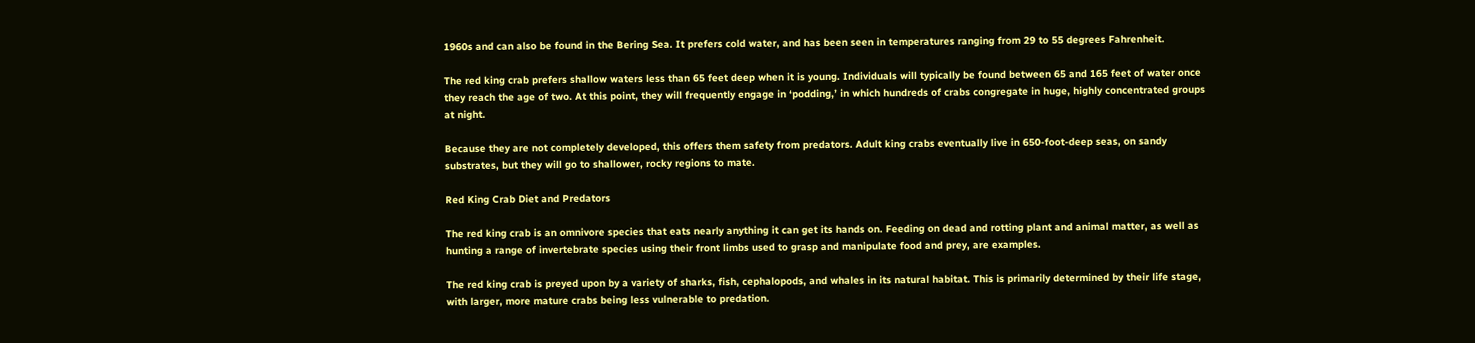1960s and can also be found in the Bering Sea. It prefers cold water, and has been seen in temperatures ranging from 29 to 55 degrees Fahrenheit.

The red king crab prefers shallow waters less than 65 feet deep when it is young. Individuals will typically be found between 65 and 165 feet of water once they reach the age of two. At this point, they will frequently engage in ‘podding,’ in which hundreds of crabs congregate in huge, highly concentrated groups at night.

Because they are not completely developed, this offers them safety from predators. Adult king crabs eventually live in 650-foot-deep seas, on sandy substrates, but they will go to shallower, rocky regions to mate.

Red King Crab Diet and Predators

The red king crab is an omnivore species that eats nearly anything it can get its hands on. Feeding on dead and rotting plant and animal matter, as well as hunting a range of invertebrate species using their front limbs used to grasp and manipulate food and prey, are examples.

The red king crab is preyed upon by a variety of sharks, fish, cephalopods, and whales in its natural habitat. This is primarily determined by their life stage, with larger, more mature crabs being less vulnerable to predation.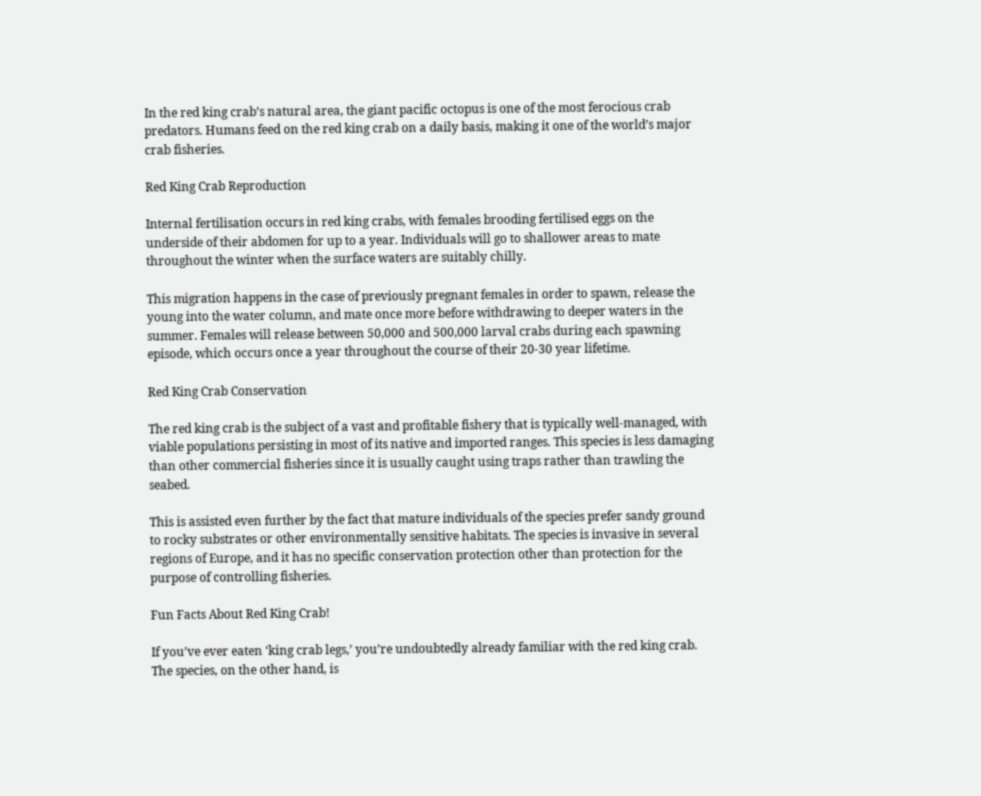In the red king crab’s natural area, the giant pacific octopus is one of the most ferocious crab predators. Humans feed on the red king crab on a daily basis, making it one of the world’s major crab fisheries.

Red King Crab Reproduction

Internal fertilisation occurs in red king crabs, with females brooding fertilised eggs on the underside of their abdomen for up to a year. Individuals will go to shallower areas to mate throughout the winter when the surface waters are suitably chilly.

This migration happens in the case of previously pregnant females in order to spawn, release the young into the water column, and mate once more before withdrawing to deeper waters in the summer. Females will release between 50,000 and 500,000 larval crabs during each spawning episode, which occurs once a year throughout the course of their 20-30 year lifetime.

Red King Crab Conservation

The red king crab is the subject of a vast and profitable fishery that is typically well-managed, with viable populations persisting in most of its native and imported ranges. This species is less damaging than other commercial fisheries since it is usually caught using traps rather than trawling the seabed.

This is assisted even further by the fact that mature individuals of the species prefer sandy ground to rocky substrates or other environmentally sensitive habitats. The species is invasive in several regions of Europe, and it has no specific conservation protection other than protection for the purpose of controlling fisheries.

Fun Facts About Red King Crab!

If you’ve ever eaten ‘king crab legs,’ you’re undoubtedly already familiar with the red king crab. The species, on the other hand, is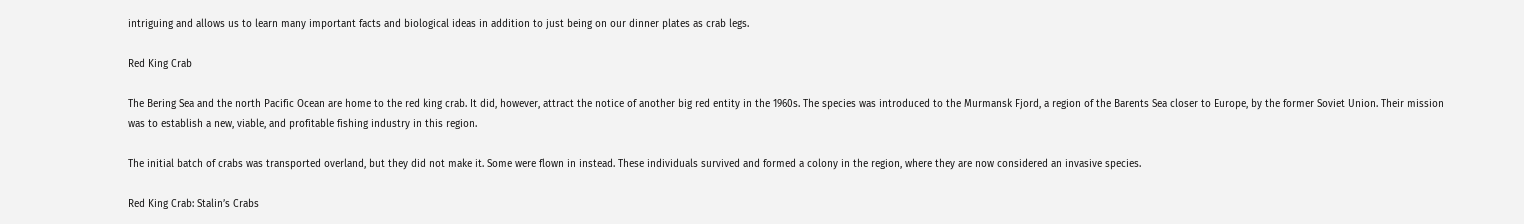intriguing and allows us to learn many important facts and biological ideas in addition to just being on our dinner plates as crab legs.

Red King Crab

The Bering Sea and the north Pacific Ocean are home to the red king crab. It did, however, attract the notice of another big red entity in the 1960s. The species was introduced to the Murmansk Fjord, a region of the Barents Sea closer to Europe, by the former Soviet Union. Their mission was to establish a new, viable, and profitable fishing industry in this region.

The initial batch of crabs was transported overland, but they did not make it. Some were flown in instead. These individuals survived and formed a colony in the region, where they are now considered an invasive species.

Red King Crab: Stalin’s Crabs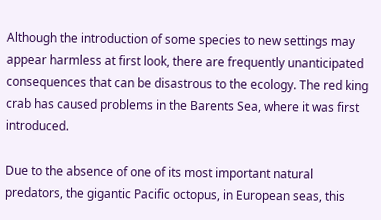Although the introduction of some species to new settings may appear harmless at first look, there are frequently unanticipated consequences that can be disastrous to the ecology. The red king crab has caused problems in the Barents Sea, where it was first introduced.

Due to the absence of one of its most important natural predators, the gigantic Pacific octopus, in European seas, this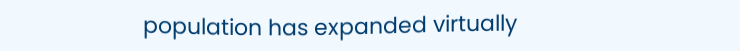population has expanded virtually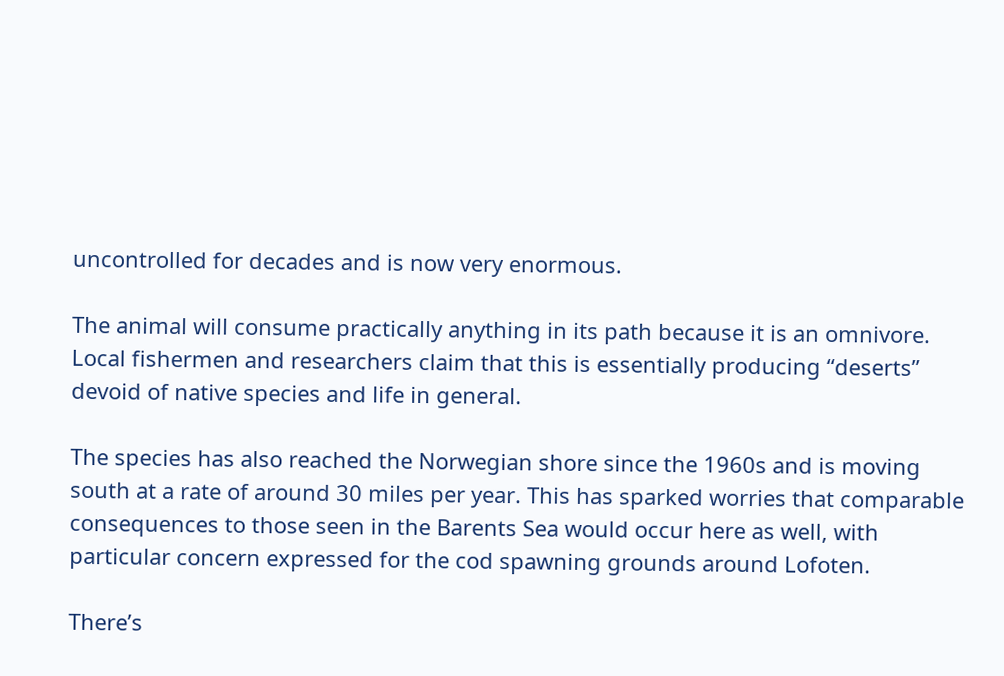uncontrolled for decades and is now very enormous.

The animal will consume practically anything in its path because it is an omnivore. Local fishermen and researchers claim that this is essentially producing “deserts” devoid of native species and life in general.

The species has also reached the Norwegian shore since the 1960s and is moving south at a rate of around 30 miles per year. This has sparked worries that comparable consequences to those seen in the Barents Sea would occur here as well, with particular concern expressed for the cod spawning grounds around Lofoten.

There’s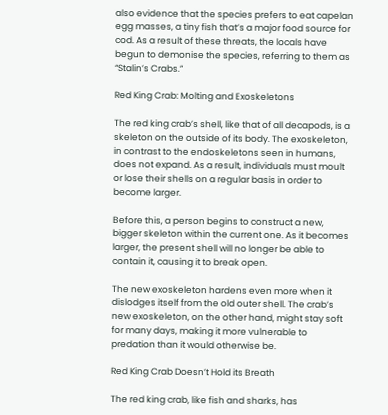also evidence that the species prefers to eat capelan egg masses, a tiny fish that’s a major food source for cod. As a result of these threats, the locals have begun to demonise the species, referring to them as “Stalin’s Crabs.”

Red King Crab: Molting and Exoskeletons

The red king crab’s shell, like that of all decapods, is a skeleton on the outside of its body. The exoskeleton, in contrast to the endoskeletons seen in humans, does not expand. As a result, individuals must moult or lose their shells on a regular basis in order to become larger.

Before this, a person begins to construct a new, bigger skeleton within the current one. As it becomes larger, the present shell will no longer be able to contain it, causing it to break open.

The new exoskeleton hardens even more when it dislodges itself from the old outer shell. The crab’s new exoskeleton, on the other hand, might stay soft for many days, making it more vulnerable to predation than it would otherwise be.

Red King Crab Doesn’t Hold its Breath

The red king crab, like fish and sharks, has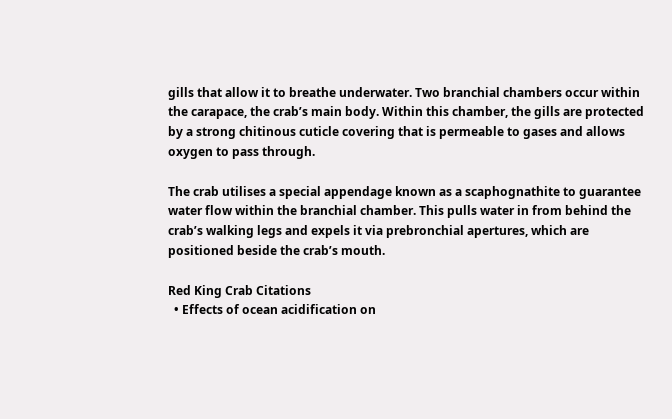gills that allow it to breathe underwater. Two branchial chambers occur within the carapace, the crab’s main body. Within this chamber, the gills are protected by a strong chitinous cuticle covering that is permeable to gases and allows oxygen to pass through.

The crab utilises a special appendage known as a scaphognathite to guarantee water flow within the branchial chamber. This pulls water in from behind the crab’s walking legs and expels it via prebronchial apertures, which are positioned beside the crab’s mouth.

Red King Crab Citations
  • Effects of ocean acidification on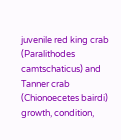juvenile red king crab (Paralithodes camtschaticus) and Tanner crab (Chionoecetes bairdi) growth, condition,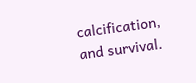calcification, and survival.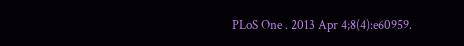PLoS One . 2013 Apr 4;8(4):e60959.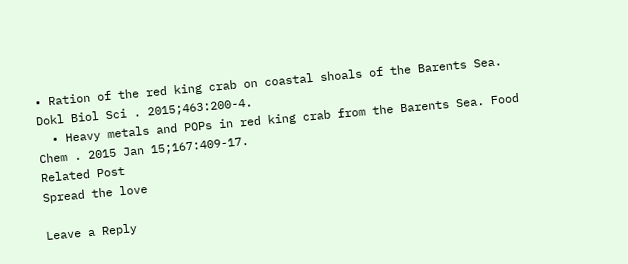• Ration of the red king crab on coastal shoals of the Barents Sea. Dokl Biol Sci . 2015;463:200-4.
  • Heavy metals and POPs in red king crab from the Barents Sea. Food Chem . 2015 Jan 15;167:409-17.
Related Post
Spread the love

Leave a Reply